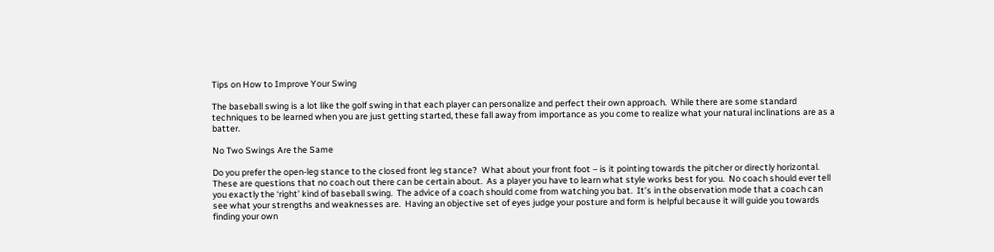Tips on How to Improve Your Swing

The baseball swing is a lot like the golf swing in that each player can personalize and perfect their own approach.  While there are some standard techniques to be learned when you are just getting started, these fall away from importance as you come to realize what your natural inclinations are as a batter.

No Two Swings Are the Same

Do you prefer the open-leg stance to the closed front leg stance?  What about your front foot – is it pointing towards the pitcher or directly horizontal.  These are questions that no coach out there can be certain about.  As a player you have to learn what style works best for you.  No coach should ever tell you exactly the ‘right’ kind of baseball swing.  The advice of a coach should come from watching you bat.  It’s in the observation mode that a coach can see what your strengths and weaknesses are.  Having an objective set of eyes judge your posture and form is helpful because it will guide you towards finding your own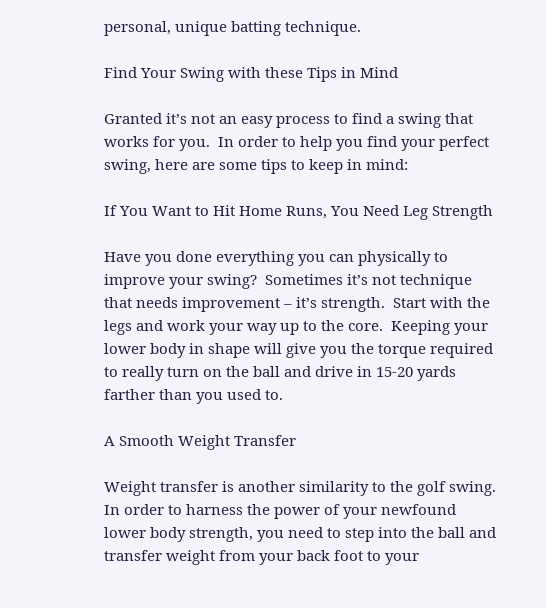personal, unique batting technique.

Find Your Swing with these Tips in Mind

Granted it’s not an easy process to find a swing that works for you.  In order to help you find your perfect swing, here are some tips to keep in mind:

If You Want to Hit Home Runs, You Need Leg Strength

Have you done everything you can physically to improve your swing?  Sometimes it’s not technique that needs improvement – it’s strength.  Start with the legs and work your way up to the core.  Keeping your lower body in shape will give you the torque required to really turn on the ball and drive in 15-20 yards farther than you used to.

A Smooth Weight Transfer

Weight transfer is another similarity to the golf swing.  In order to harness the power of your newfound lower body strength, you need to step into the ball and transfer weight from your back foot to your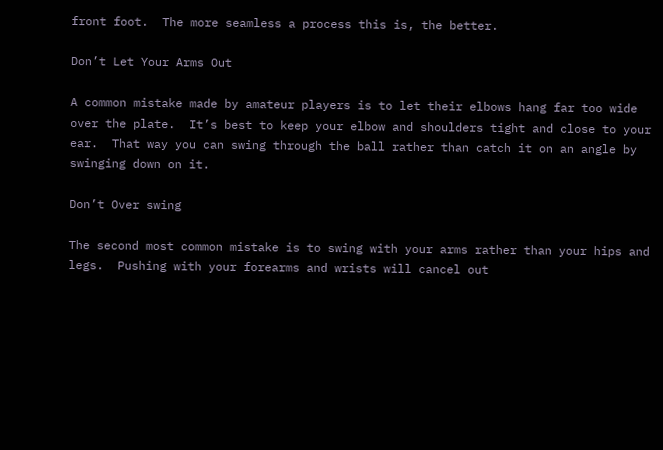front foot.  The more seamless a process this is, the better.

Don’t Let Your Arms Out

A common mistake made by amateur players is to let their elbows hang far too wide over the plate.  It’s best to keep your elbow and shoulders tight and close to your ear.  That way you can swing through the ball rather than catch it on an angle by swinging down on it.

Don’t Over swing

The second most common mistake is to swing with your arms rather than your hips and legs.  Pushing with your forearms and wrists will cancel out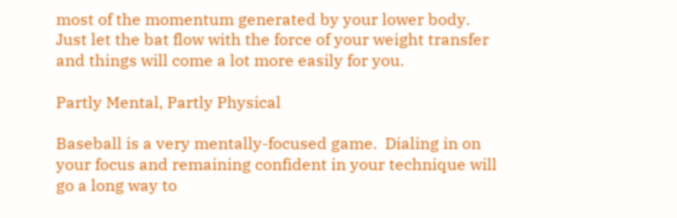most of the momentum generated by your lower body.  Just let the bat flow with the force of your weight transfer and things will come a lot more easily for you.

Partly Mental, Partly Physical

Baseball is a very mentally-focused game.  Dialing in on your focus and remaining confident in your technique will go a long way to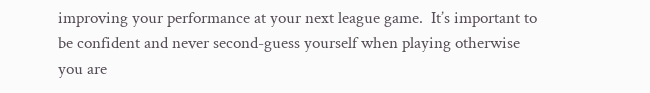improving your performance at your next league game.  It’s important to be confident and never second-guess yourself when playing otherwise you are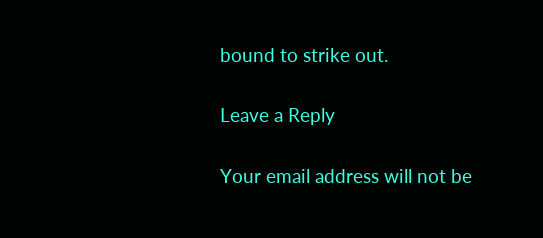bound to strike out.

Leave a Reply

Your email address will not be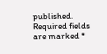published. Required fields are marked *